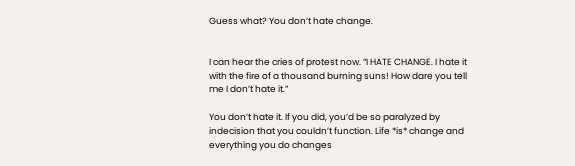Guess what? You don’t hate change.


I can hear the cries of protest now. “I HATE CHANGE. I hate it with the fire of a thousand burning suns! How dare you tell me I don’t hate it.”

You don’t hate it. If you did, you’d be so paralyzed by indecision that you couldn’t function. Life *is* change and everything you do changes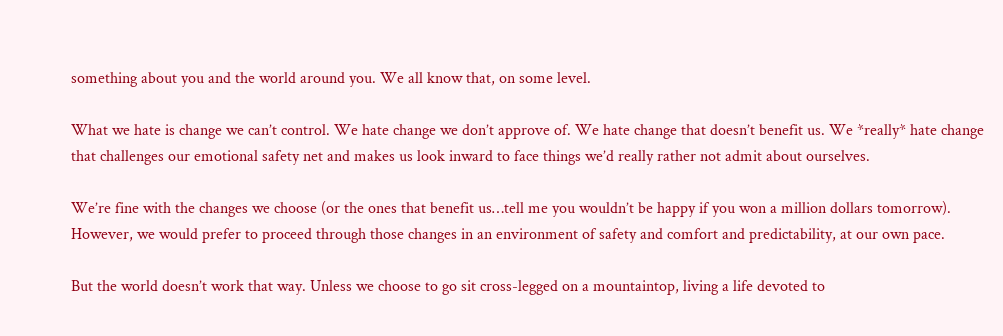something about you and the world around you. We all know that, on some level.

What we hate is change we can’t control. We hate change we don’t approve of. We hate change that doesn’t benefit us. We *really* hate change that challenges our emotional safety net and makes us look inward to face things we’d really rather not admit about ourselves.

We’re fine with the changes we choose (or the ones that benefit us…tell me you wouldn’t be happy if you won a million dollars tomorrow). However, we would prefer to proceed through those changes in an environment of safety and comfort and predictability, at our own pace.

But the world doesn’t work that way. Unless we choose to go sit cross-legged on a mountaintop, living a life devoted to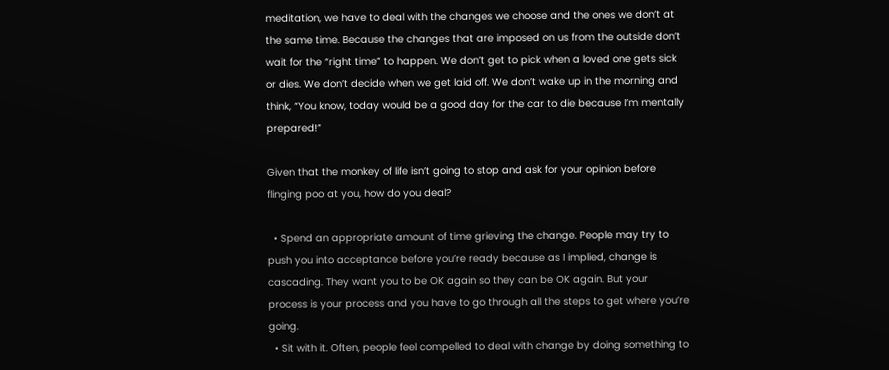meditation, we have to deal with the changes we choose and the ones we don’t at the same time. Because the changes that are imposed on us from the outside don’t wait for the “right time” to happen. We don’t get to pick when a loved one gets sick or dies. We don’t decide when we get laid off. We don’t wake up in the morning and think, “You know, today would be a good day for the car to die because I’m mentally prepared!”

Given that the monkey of life isn’t going to stop and ask for your opinion before flinging poo at you, how do you deal?

  • Spend an appropriate amount of time grieving the change. People may try to push you into acceptance before you’re ready because as I implied, change is cascading. They want you to be OK again so they can be OK again. But your process is your process and you have to go through all the steps to get where you’re going.
  • Sit with it. Often, people feel compelled to deal with change by doing something to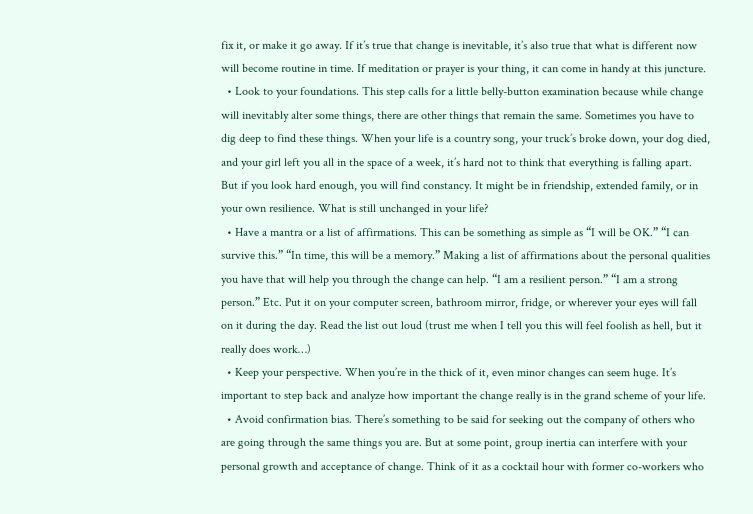fix it, or make it go away. If it’s true that change is inevitable, it’s also true that what is different now will become routine in time. If meditation or prayer is your thing, it can come in handy at this juncture.
  • Look to your foundations. This step calls for a little belly-button examination because while change will inevitably alter some things, there are other things that remain the same. Sometimes you have to dig deep to find these things. When your life is a country song, your truck’s broke down, your dog died, and your girl left you all in the space of a week, it’s hard not to think that everything is falling apart. But if you look hard enough, you will find constancy. It might be in friendship, extended family, or in your own resilience. What is still unchanged in your life?
  • Have a mantra or a list of affirmations. This can be something as simple as “I will be OK.” “I can survive this.” “In time, this will be a memory.” Making a list of affirmations about the personal qualities you have that will help you through the change can help. “I am a resilient person.” “I am a strong person.” Etc. Put it on your computer screen, bathroom mirror, fridge, or wherever your eyes will fall on it during the day. Read the list out loud (trust me when I tell you this will feel foolish as hell, but it really does work…)
  • Keep your perspective. When you’re in the thick of it, even minor changes can seem huge. It’s important to step back and analyze how important the change really is in the grand scheme of your life.
  • Avoid confirmation bias. There’s something to be said for seeking out the company of others who are going through the same things you are. But at some point, group inertia can interfere with your personal growth and acceptance of change. Think of it as a cocktail hour with former co-workers who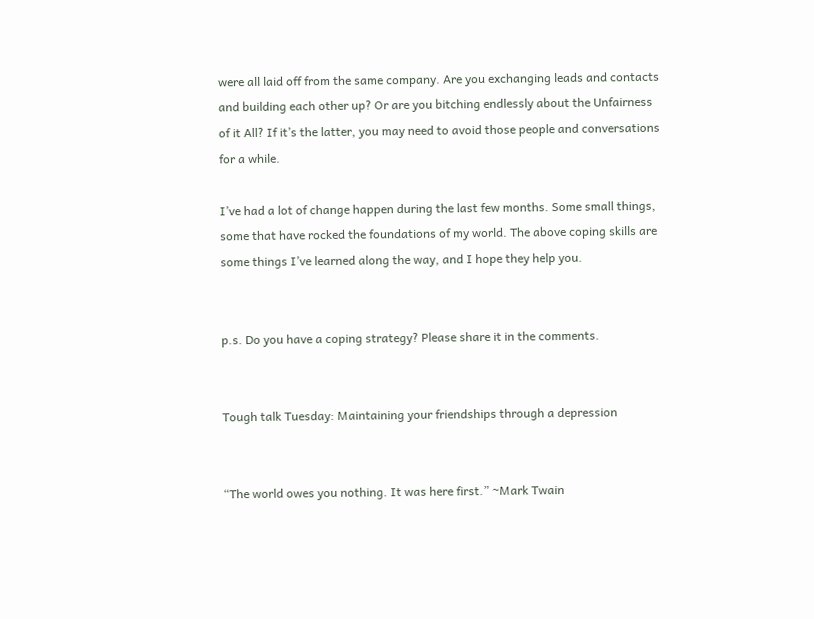were all laid off from the same company. Are you exchanging leads and contacts and building each other up? Or are you bitching endlessly about the Unfairness of it All? If it’s the latter, you may need to avoid those people and conversations for a while.

I’ve had a lot of change happen during the last few months. Some small things, some that have rocked the foundations of my world. The above coping skills are some things I’ve learned along the way, and I hope they help you.


p.s. Do you have a coping strategy? Please share it in the comments.


Tough talk Tuesday: Maintaining your friendships through a depression


“The world owes you nothing. It was here first.” ~Mark Twain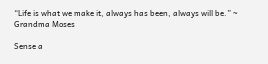“Life is what we make it, always has been, always will be.” ~ Grandma Moses

Sense a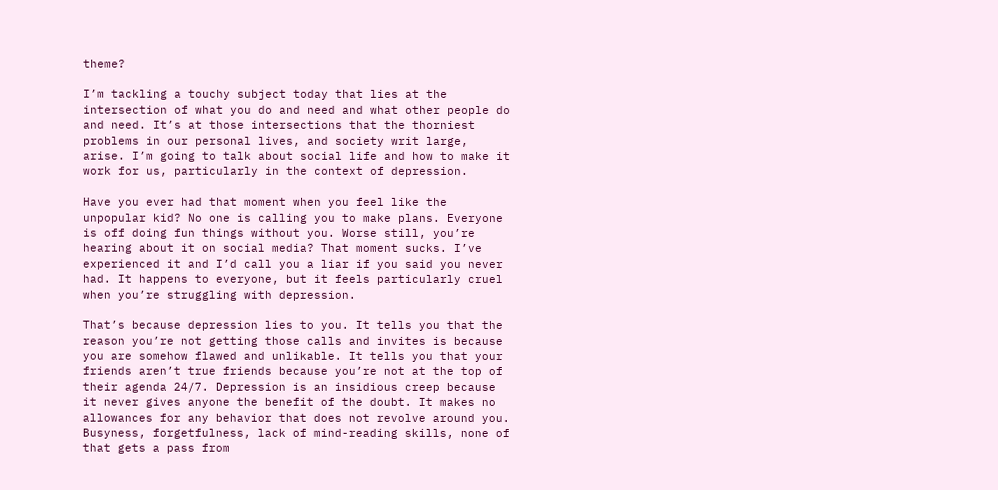theme?

I’m tackling a touchy subject today that lies at the intersection of what you do and need and what other people do and need. It’s at those intersections that the thorniest problems in our personal lives, and society writ large, arise. I’m going to talk about social life and how to make it work for us, particularly in the context of depression.

Have you ever had that moment when you feel like the unpopular kid? No one is calling you to make plans. Everyone is off doing fun things without you. Worse still, you’re hearing about it on social media? That moment sucks. I’ve experienced it and I’d call you a liar if you said you never had. It happens to everyone, but it feels particularly cruel when you’re struggling with depression.

That’s because depression lies to you. It tells you that the reason you’re not getting those calls and invites is because you are somehow flawed and unlikable. It tells you that your friends aren’t true friends because you’re not at the top of their agenda 24/7. Depression is an insidious creep because it never gives anyone the benefit of the doubt. It makes no allowances for any behavior that does not revolve around you. Busyness, forgetfulness, lack of mind-reading skills, none of that gets a pass from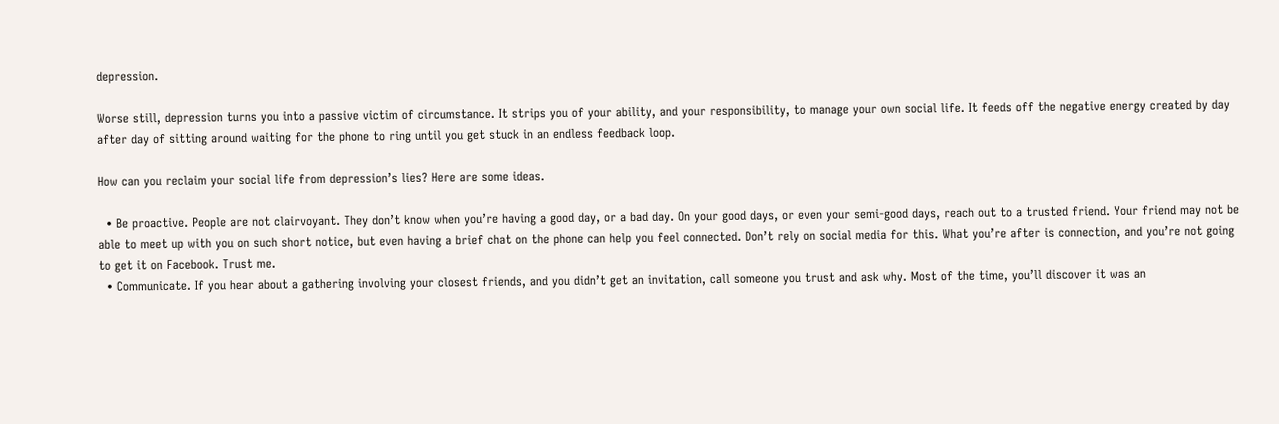depression.

Worse still, depression turns you into a passive victim of circumstance. It strips you of your ability, and your responsibility, to manage your own social life. It feeds off the negative energy created by day after day of sitting around waiting for the phone to ring until you get stuck in an endless feedback loop.

How can you reclaim your social life from depression’s lies? Here are some ideas.

  • Be proactive. People are not clairvoyant. They don’t know when you’re having a good day, or a bad day. On your good days, or even your semi-good days, reach out to a trusted friend. Your friend may not be able to meet up with you on such short notice, but even having a brief chat on the phone can help you feel connected. Don’t rely on social media for this. What you’re after is connection, and you’re not going to get it on Facebook. Trust me.
  • Communicate. If you hear about a gathering involving your closest friends, and you didn’t get an invitation, call someone you trust and ask why. Most of the time, you’ll discover it was an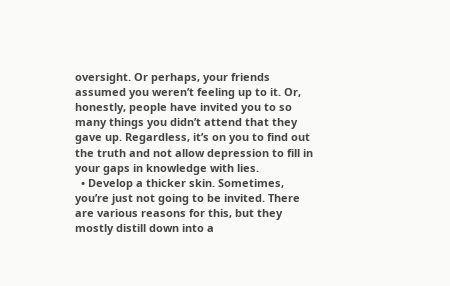oversight. Or perhaps, your friends assumed you weren’t feeling up to it. Or, honestly, people have invited you to so many things you didn’t attend that they gave up. Regardless, it’s on you to find out the truth and not allow depression to fill in your gaps in knowledge with lies.
  • Develop a thicker skin. Sometimes, you’re just not going to be invited. There are various reasons for this, but they mostly distill down into a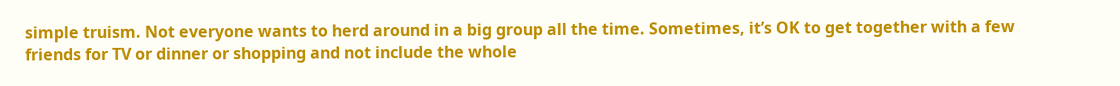simple truism. Not everyone wants to herd around in a big group all the time. Sometimes, it’s OK to get together with a few friends for TV or dinner or shopping and not include the whole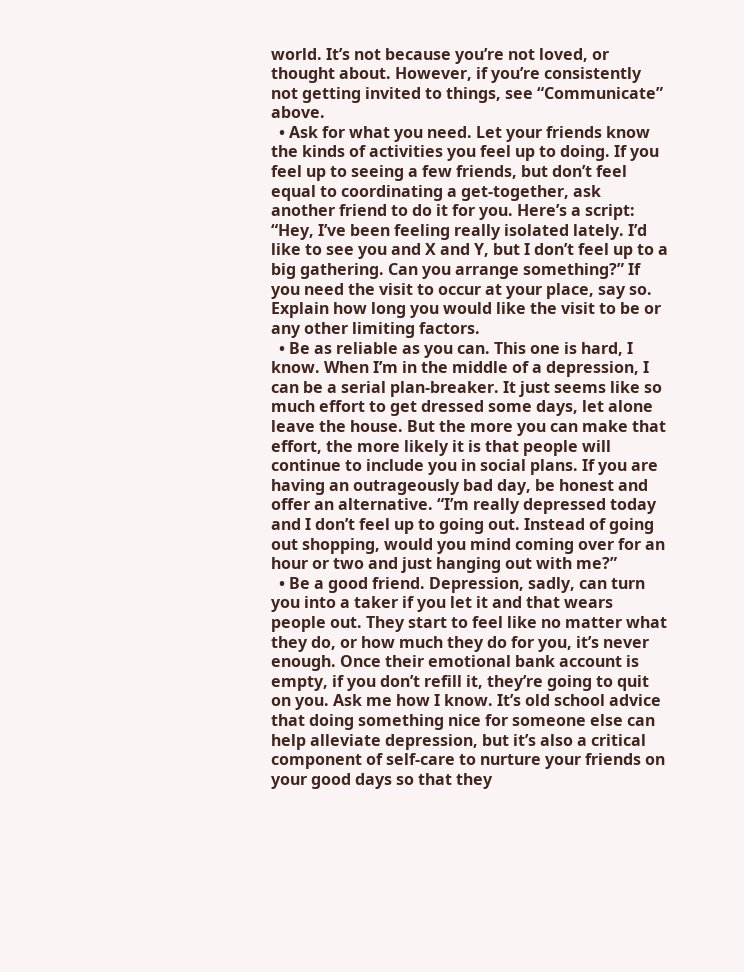world. It’s not because you’re not loved, or thought about. However, if you’re consistently not getting invited to things, see “Communicate” above.
  • Ask for what you need. Let your friends know the kinds of activities you feel up to doing. If you feel up to seeing a few friends, but don’t feel equal to coordinating a get-together, ask another friend to do it for you. Here’s a script: “Hey, I’ve been feeling really isolated lately. I’d like to see you and X and Y, but I don’t feel up to a big gathering. Can you arrange something?” If you need the visit to occur at your place, say so. Explain how long you would like the visit to be or any other limiting factors.
  • Be as reliable as you can. This one is hard, I know. When I’m in the middle of a depression, I can be a serial plan-breaker. It just seems like so much effort to get dressed some days, let alone leave the house. But the more you can make that effort, the more likely it is that people will continue to include you in social plans. If you are having an outrageously bad day, be honest and offer an alternative. “I’m really depressed today and I don’t feel up to going out. Instead of going out shopping, would you mind coming over for an hour or two and just hanging out with me?”
  • Be a good friend. Depression, sadly, can turn you into a taker if you let it and that wears people out. They start to feel like no matter what they do, or how much they do for you, it’s never enough. Once their emotional bank account is empty, if you don’t refill it, they’re going to quit on you. Ask me how I know. It’s old school advice that doing something nice for someone else can help alleviate depression, but it’s also a critical component of self-care to nurture your friends on your good days so that they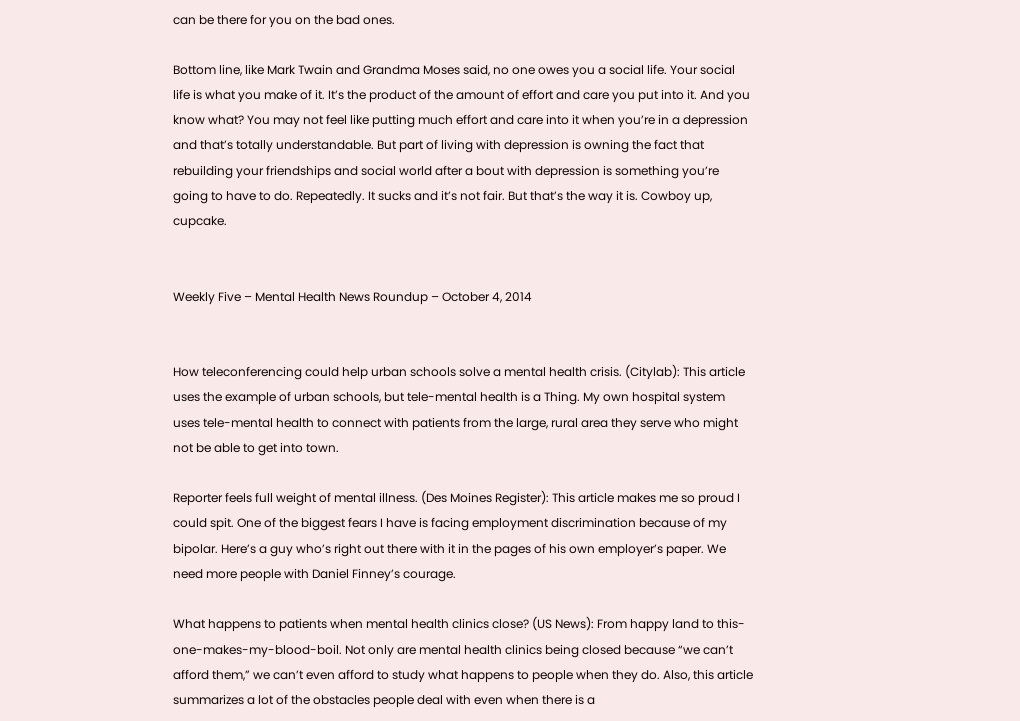can be there for you on the bad ones.

Bottom line, like Mark Twain and Grandma Moses said, no one owes you a social life. Your social life is what you make of it. It’s the product of the amount of effort and care you put into it. And you know what? You may not feel like putting much effort and care into it when you’re in a depression and that’s totally understandable. But part of living with depression is owning the fact that rebuilding your friendships and social world after a bout with depression is something you’re going to have to do. Repeatedly. It sucks and it’s not fair. But that’s the way it is. Cowboy up, cupcake.


Weekly Five – Mental Health News Roundup – October 4, 2014


How teleconferencing could help urban schools solve a mental health crisis. (Citylab): This article uses the example of urban schools, but tele-mental health is a Thing. My own hospital system uses tele-mental health to connect with patients from the large, rural area they serve who might not be able to get into town.

Reporter feels full weight of mental illness. (Des Moines Register): This article makes me so proud I could spit. One of the biggest fears I have is facing employment discrimination because of my bipolar. Here’s a guy who’s right out there with it in the pages of his own employer’s paper. We need more people with Daniel Finney’s courage.

What happens to patients when mental health clinics close? (US News): From happy land to this-one-makes-my-blood-boil. Not only are mental health clinics being closed because “we can’t afford them,” we can’t even afford to study what happens to people when they do. Also, this article summarizes a lot of the obstacles people deal with even when there is a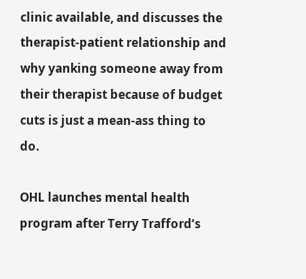clinic available, and discusses the therapist-patient relationship and why yanking someone away from their therapist because of budget cuts is just a mean-ass thing to do.

OHL launches mental health program after Terry Trafford’s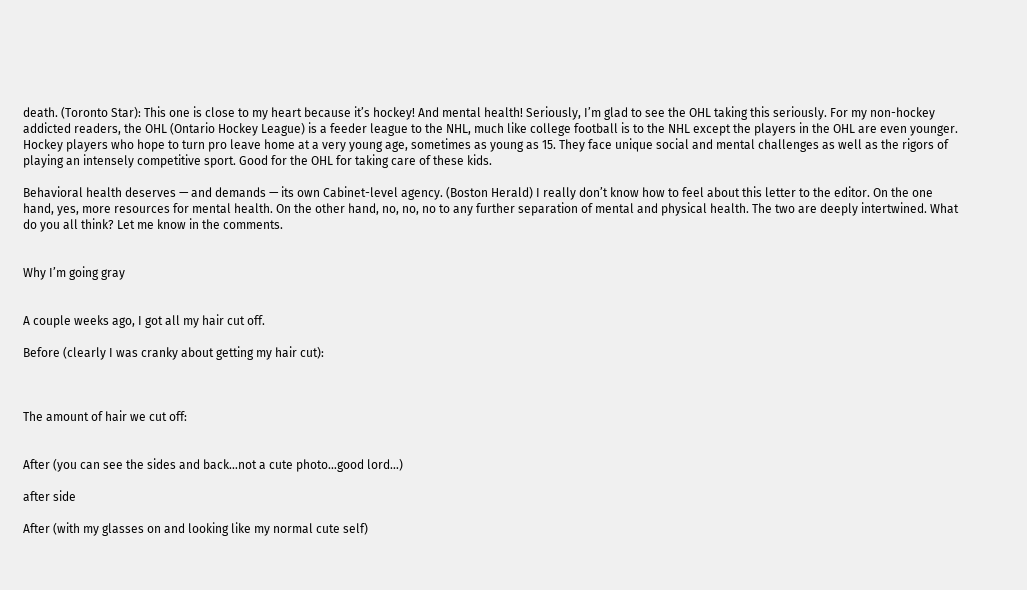death. (Toronto Star): This one is close to my heart because it’s hockey! And mental health! Seriously, I’m glad to see the OHL taking this seriously. For my non-hockey addicted readers, the OHL (Ontario Hockey League) is a feeder league to the NHL, much like college football is to the NHL except the players in the OHL are even younger. Hockey players who hope to turn pro leave home at a very young age, sometimes as young as 15. They face unique social and mental challenges as well as the rigors of playing an intensely competitive sport. Good for the OHL for taking care of these kids.

Behavioral health deserves — and demands — its own Cabinet-level agency. (Boston Herald) I really don’t know how to feel about this letter to the editor. On the one hand, yes, more resources for mental health. On the other hand, no, no, no to any further separation of mental and physical health. The two are deeply intertwined. What do you all think? Let me know in the comments.


Why I’m going gray


A couple weeks ago, I got all my hair cut off.

Before (clearly I was cranky about getting my hair cut):



The amount of hair we cut off:


After (you can see the sides and back…not a cute photo…good lord…)

after side

After (with my glasses on and looking like my normal cute self)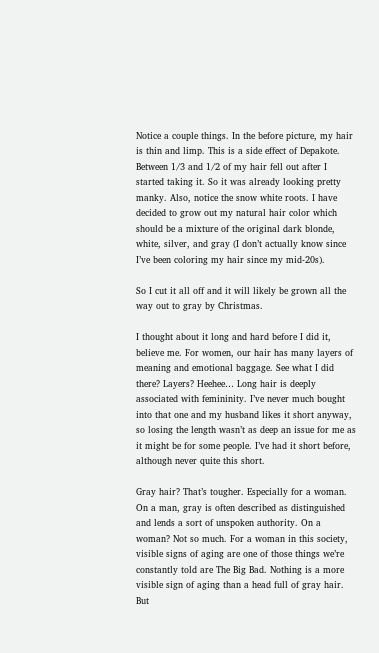Notice a couple things. In the before picture, my hair is thin and limp. This is a side effect of Depakote. Between 1/3 and 1/2 of my hair fell out after I started taking it. So it was already looking pretty manky. Also, notice the snow white roots. I have decided to grow out my natural hair color which should be a mixture of the original dark blonde, white, silver, and gray (I don’t actually know since I’ve been coloring my hair since my mid-20s).

So I cut it all off and it will likely be grown all the way out to gray by Christmas.

I thought about it long and hard before I did it, believe me. For women, our hair has many layers of meaning and emotional baggage. See what I did there? Layers? Heehee… Long hair is deeply associated with femininity. I’ve never much bought into that one and my husband likes it short anyway, so losing the length wasn’t as deep an issue for me as it might be for some people. I’ve had it short before, although never quite this short.

Gray hair? That’s tougher. Especially for a woman. On a man, gray is often described as distinguished and lends a sort of unspoken authority. On a woman? Not so much. For a woman in this society, visible signs of aging are one of those things we’re constantly told are The Big Bad. Nothing is a more visible sign of aging than a head full of gray hair. But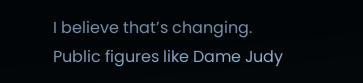I believe that’s changing. Public figures like Dame Judy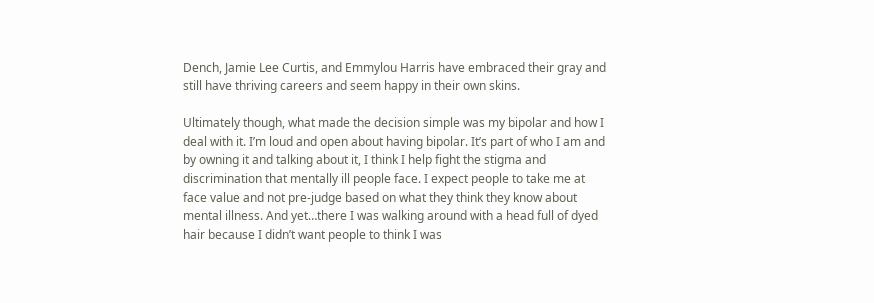Dench, Jamie Lee Curtis, and Emmylou Harris have embraced their gray and still have thriving careers and seem happy in their own skins.

Ultimately though, what made the decision simple was my bipolar and how I deal with it. I’m loud and open about having bipolar. It’s part of who I am and by owning it and talking about it, I think I help fight the stigma and discrimination that mentally ill people face. I expect people to take me at face value and not pre-judge based on what they think they know about mental illness. And yet…there I was walking around with a head full of dyed hair because I didn’t want people to think I was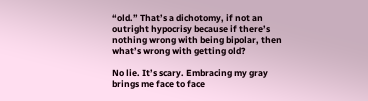“old.” That’s a dichotomy, if not an outright hypocrisy because if there’s nothing wrong with being bipolar, then what’s wrong with getting old?

No lie. It’s scary. Embracing my gray brings me face to face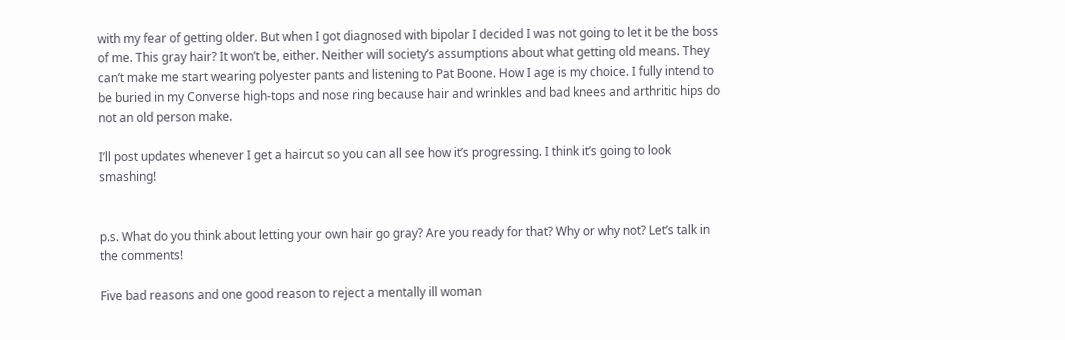with my fear of getting older. But when I got diagnosed with bipolar I decided I was not going to let it be the boss of me. This gray hair? It won’t be, either. Neither will society’s assumptions about what getting old means. They can’t make me start wearing polyester pants and listening to Pat Boone. How I age is my choice. I fully intend to be buried in my Converse high-tops and nose ring because hair and wrinkles and bad knees and arthritic hips do not an old person make.

I’ll post updates whenever I get a haircut so you can all see how it’s progressing. I think it’s going to look smashing!


p.s. What do you think about letting your own hair go gray? Are you ready for that? Why or why not? Let’s talk in the comments!

Five bad reasons and one good reason to reject a mentally ill woman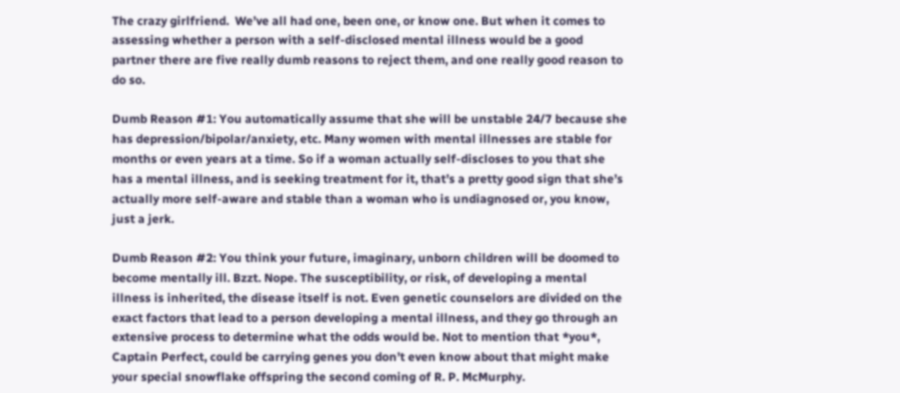The crazy girlfriend.  We’ve all had one, been one, or know one. But when it comes to assessing whether a person with a self-disclosed mental illness would be a good partner there are five really dumb reasons to reject them, and one really good reason to do so.

Dumb Reason #1: You automatically assume that she will be unstable 24/7 because she has depression/bipolar/anxiety, etc. Many women with mental illnesses are stable for months or even years at a time. So if a woman actually self-discloses to you that she has a mental illness, and is seeking treatment for it, that’s a pretty good sign that she’s actually more self-aware and stable than a woman who is undiagnosed or, you know, just a jerk.

Dumb Reason #2: You think your future, imaginary, unborn children will be doomed to become mentally ill. Bzzt. Nope. The susceptibility, or risk, of developing a mental illness is inherited, the disease itself is not. Even genetic counselors are divided on the exact factors that lead to a person developing a mental illness, and they go through an extensive process to determine what the odds would be. Not to mention that *you*, Captain Perfect, could be carrying genes you don’t even know about that might make your special snowflake offspring the second coming of R. P. McMurphy.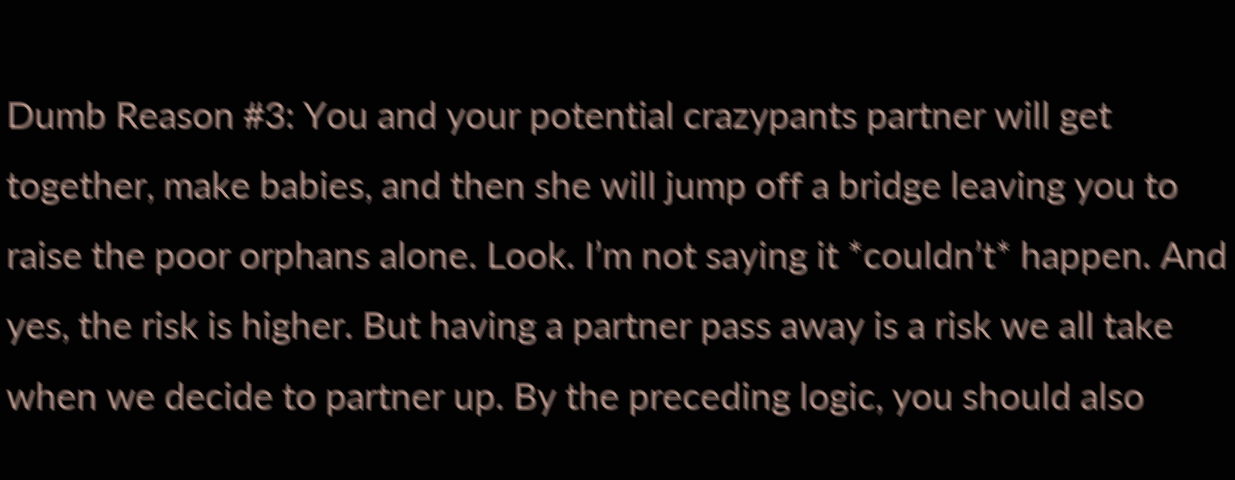Dumb Reason #3: You and your potential crazypants partner will get together, make babies, and then she will jump off a bridge leaving you to raise the poor orphans alone. Look. I’m not saying it *couldn’t* happen. And yes, the risk is higher. But having a partner pass away is a risk we all take when we decide to partner up. By the preceding logic, you should also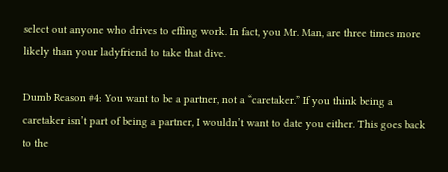select out anyone who drives to effing work. In fact, you Mr. Man, are three times more likely than your ladyfriend to take that dive.

Dumb Reason #4: You want to be a partner, not a “caretaker.” If you think being a caretaker isn’t part of being a partner, I wouldn’t want to date you either. This goes back to the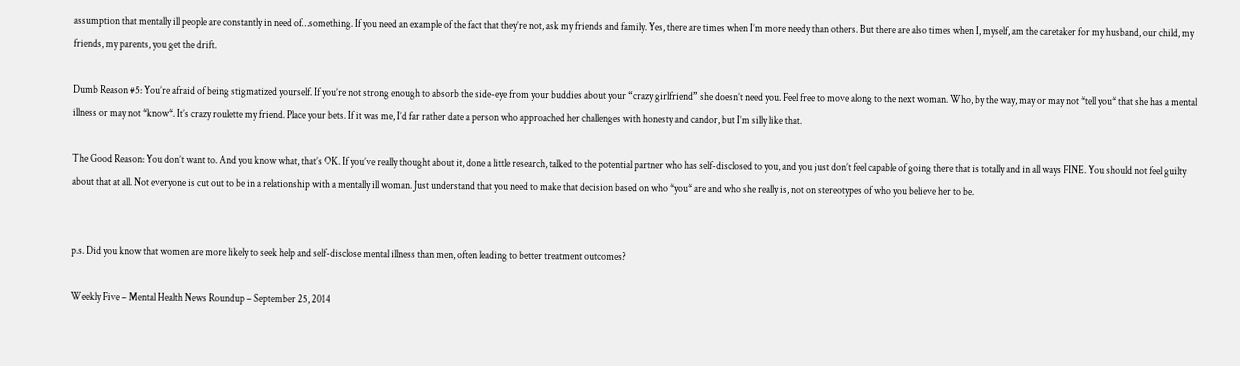assumption that mentally ill people are constantly in need of…something. If you need an example of the fact that they’re not, ask my friends and family. Yes, there are times when I’m more needy than others. But there are also times when I, myself, am the caretaker for my husband, our child, my friends, my parents, you get the drift.

Dumb Reason #5: You’re afraid of being stigmatized yourself. If you’re not strong enough to absorb the side-eye from your buddies about your “crazy girlfriend” she doesn’t need you. Feel free to move along to the next woman. Who, by the way, may or may not *tell you* that she has a mental illness or may not *know*. It’s crazy roulette my friend. Place your bets. If it was me, I’d far rather date a person who approached her challenges with honesty and candor, but I’m silly like that.

The Good Reason: You don’t want to. And you know what, that’s OK. If you’ve really thought about it, done a little research, talked to the potential partner who has self-disclosed to you, and you just don’t feel capable of going there that is totally and in all ways FINE. You should not feel guilty about that at all. Not everyone is cut out to be in a relationship with a mentally ill woman. Just understand that you need to make that decision based on who *you* are and who she really is, not on stereotypes of who you believe her to be.


p.s. Did you know that women are more likely to seek help and self-disclose mental illness than men, often leading to better treatment outcomes?

Weekly Five – Mental Health News Roundup – September 25, 2014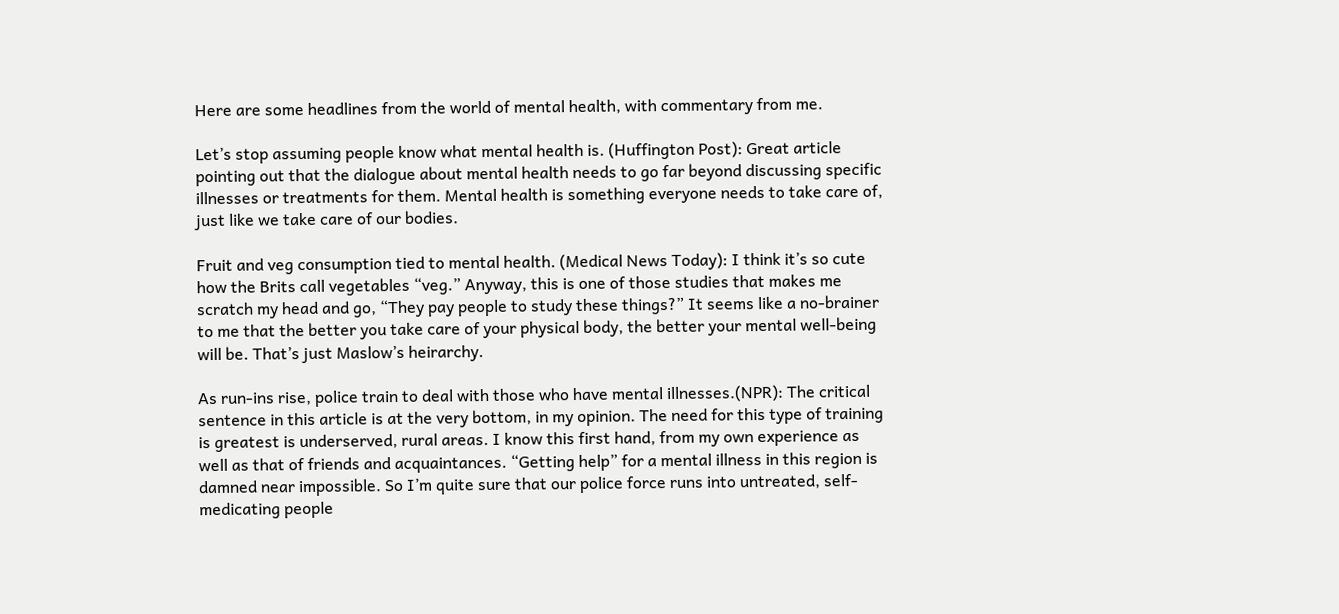Here are some headlines from the world of mental health, with commentary from me.

Let’s stop assuming people know what mental health is. (Huffington Post): Great article pointing out that the dialogue about mental health needs to go far beyond discussing specific illnesses or treatments for them. Mental health is something everyone needs to take care of, just like we take care of our bodies.

Fruit and veg consumption tied to mental health. (Medical News Today): I think it’s so cute how the Brits call vegetables “veg.” Anyway, this is one of those studies that makes me scratch my head and go, “They pay people to study these things?” It seems like a no-brainer to me that the better you take care of your physical body, the better your mental well-being will be. That’s just Maslow’s heirarchy.

As run-ins rise, police train to deal with those who have mental illnesses.(NPR): The critical sentence in this article is at the very bottom, in my opinion. The need for this type of training is greatest is underserved, rural areas. I know this first hand, from my own experience as well as that of friends and acquaintances. “Getting help” for a mental illness in this region is damned near impossible. So I’m quite sure that our police force runs into untreated, self-medicating people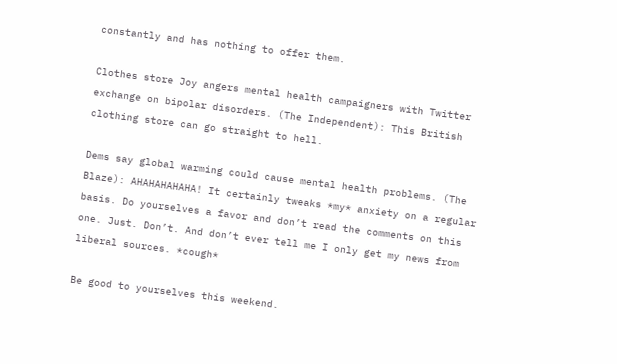constantly and has nothing to offer them.

Clothes store Joy angers mental health campaigners with Twitter exchange on bipolar disorders. (The Independent): This British clothing store can go straight to hell.

Dems say global warming could cause mental health problems. (The Blaze): AHAHAHAHAHA! It certainly tweaks *my* anxiety on a regular basis. Do yourselves a favor and don’t read the comments on this one. Just. Don’t. And don’t ever tell me I only get my news from liberal sources. *cough*

Be good to yourselves this weekend.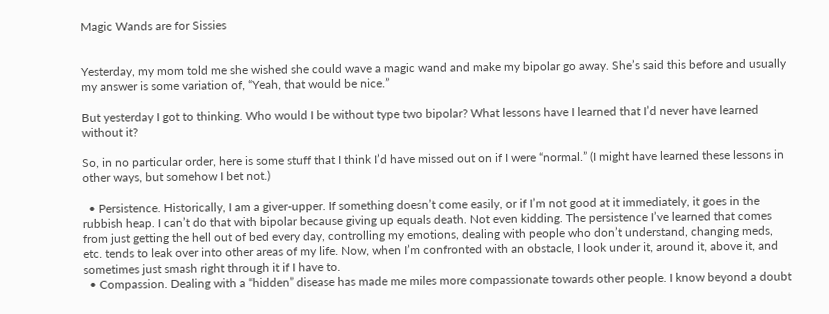Magic Wands are for Sissies


Yesterday, my mom told me she wished she could wave a magic wand and make my bipolar go away. She’s said this before and usually my answer is some variation of, “Yeah, that would be nice.”

But yesterday I got to thinking. Who would I be without type two bipolar? What lessons have I learned that I’d never have learned without it?

So, in no particular order, here is some stuff that I think I’d have missed out on if I were “normal.” (I might have learned these lessons in other ways, but somehow I bet not.)

  • Persistence. Historically, I am a giver-upper. If something doesn’t come easily, or if I’m not good at it immediately, it goes in the rubbish heap. I can’t do that with bipolar because giving up equals death. Not even kidding. The persistence I’ve learned that comes from just getting the hell out of bed every day, controlling my emotions, dealing with people who don’t understand, changing meds, etc. tends to leak over into other areas of my life. Now, when I’m confronted with an obstacle, I look under it, around it, above it, and sometimes just smash right through it if I have to.
  • Compassion. Dealing with a “hidden” disease has made me miles more compassionate towards other people. I know beyond a doubt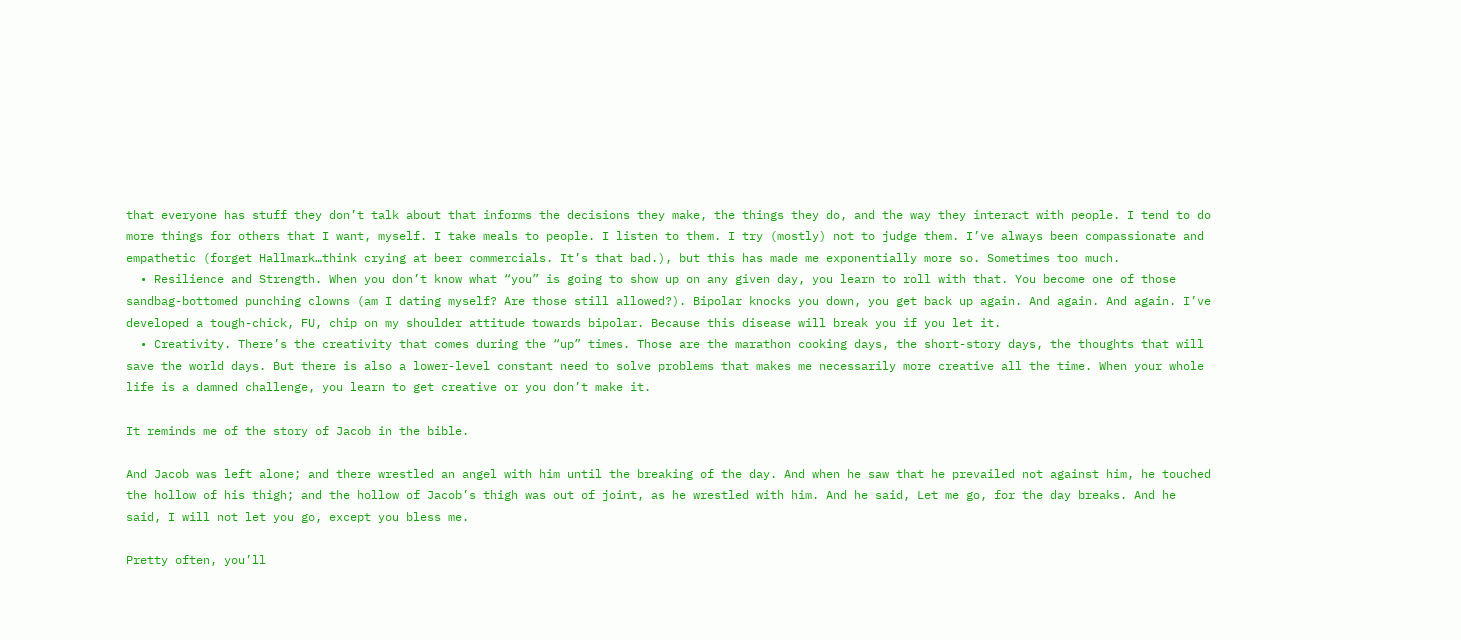that everyone has stuff they don’t talk about that informs the decisions they make, the things they do, and the way they interact with people. I tend to do more things for others that I want, myself. I take meals to people. I listen to them. I try (mostly) not to judge them. I’ve always been compassionate and empathetic (forget Hallmark…think crying at beer commercials. It’s that bad.), but this has made me exponentially more so. Sometimes too much.
  • Resilience and Strength. When you don’t know what “you” is going to show up on any given day, you learn to roll with that. You become one of those sandbag-bottomed punching clowns (am I dating myself? Are those still allowed?). Bipolar knocks you down, you get back up again. And again. And again. I’ve developed a tough-chick, FU, chip on my shoulder attitude towards bipolar. Because this disease will break you if you let it.
  • Creativity. There’s the creativity that comes during the “up” times. Those are the marathon cooking days, the short-story days, the thoughts that will save the world days. But there is also a lower-level constant need to solve problems that makes me necessarily more creative all the time. When your whole life is a damned challenge, you learn to get creative or you don’t make it.

It reminds me of the story of Jacob in the bible.

And Jacob was left alone; and there wrestled an angel with him until the breaking of the day. And when he saw that he prevailed not against him, he touched the hollow of his thigh; and the hollow of Jacob’s thigh was out of joint, as he wrestled with him. And he said, Let me go, for the day breaks. And he said, I will not let you go, except you bless me.

Pretty often, you’ll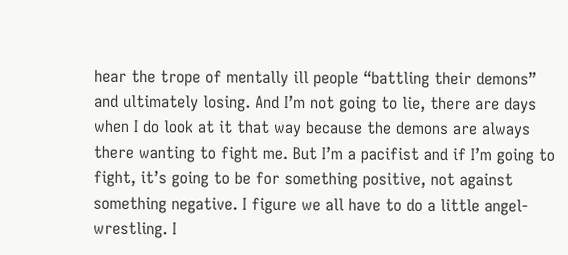hear the trope of mentally ill people “battling their demons” and ultimately losing. And I’m not going to lie, there are days when I do look at it that way because the demons are always there wanting to fight me. But I’m a pacifist and if I’m going to fight, it’s going to be for something positive, not against something negative. I figure we all have to do a little angel-wrestling. I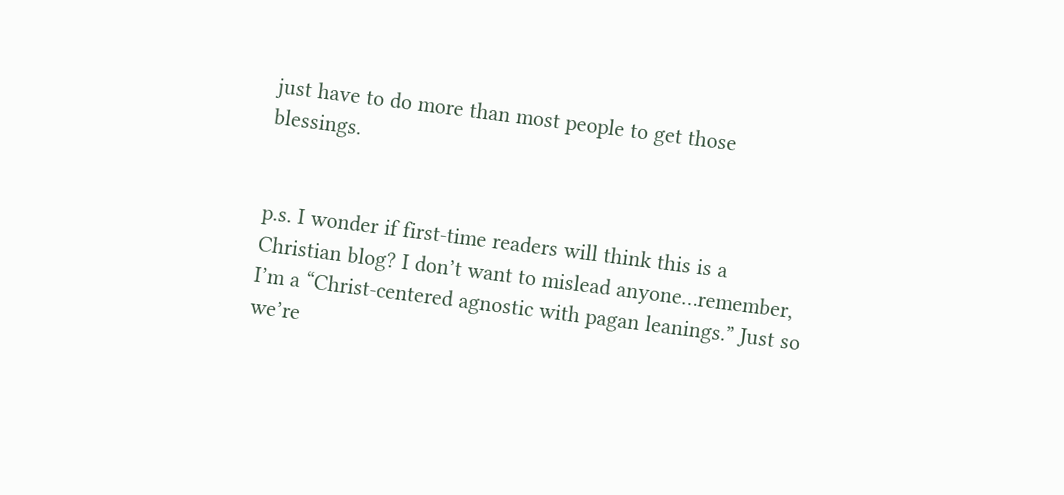just have to do more than most people to get those blessings.


p.s. I wonder if first-time readers will think this is a Christian blog? I don’t want to mislead anyone…remember, I’m a “Christ-centered agnostic with pagan leanings.” Just so we’re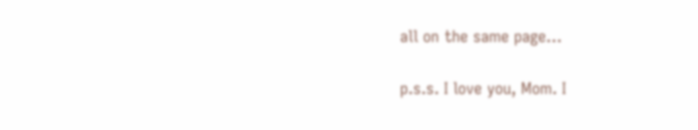all on the same page…

p.s.s. I love you, Mom. I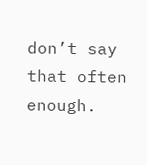don’t say that often enough.